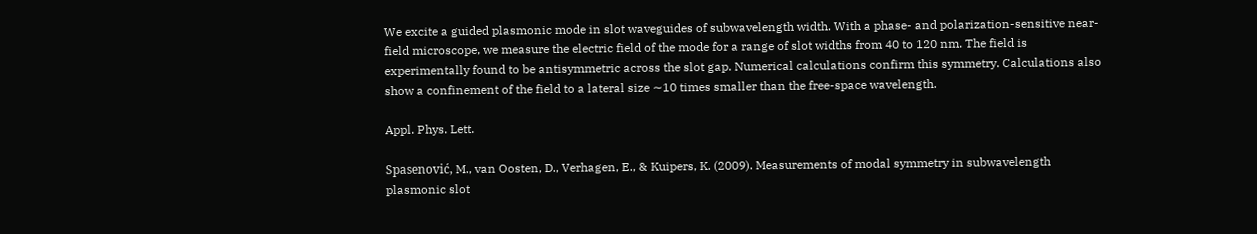We excite a guided plasmonic mode in slot waveguides of subwavelength width. With a phase- and polarization-sensitive near-field microscope, we measure the electric field of the mode for a range of slot widths from 40 to 120 nm. The field is experimentally found to be antisymmetric across the slot gap. Numerical calculations confirm this symmetry. Calculations also show a confinement of the field to a lateral size ∼10 times smaller than the free-space wavelength.

Appl. Phys. Lett.

Spasenović, M., van Oosten, D., Verhagen, E., & Kuipers, K. (2009). Measurements of modal symmetry in subwavelength plasmonic slot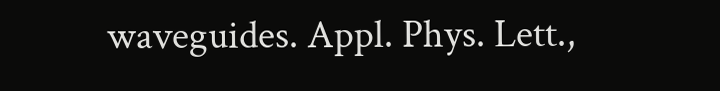waveguides. Appl. Phys. Lett.,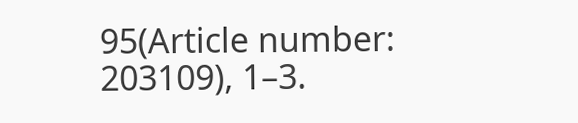95(Article number: 203109), 1–3.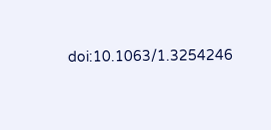doi:10.1063/1.3254246